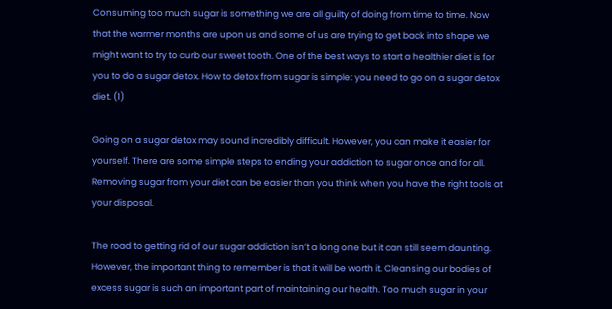Consuming too much sugar is something we are all guilty of doing from time to time. Now that the warmer months are upon us and some of us are trying to get back into shape we might want to try to curb our sweet tooth. One of the best ways to start a healthier diet is for you to do a sugar detox. How to detox from sugar is simple: you need to go on a sugar detox diet. (1)

Going on a sugar detox may sound incredibly difficult. However, you can make it easier for yourself. There are some simple steps to ending your addiction to sugar once and for all. Removing sugar from your diet can be easier than you think when you have the right tools at your disposal.

The road to getting rid of our sugar addiction isn’t a long one but it can still seem daunting. However, the important thing to remember is that it will be worth it. Cleansing our bodies of excess sugar is such an important part of maintaining our health. Too much sugar in your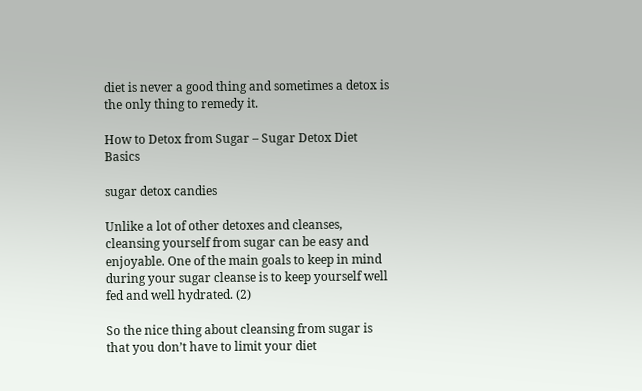diet is never a good thing and sometimes a detox is the only thing to remedy it.

How to Detox from Sugar – Sugar Detox Diet Basics

sugar detox candies

Unlike a lot of other detoxes and cleanses, cleansing yourself from sugar can be easy and enjoyable. One of the main goals to keep in mind during your sugar cleanse is to keep yourself well fed and well hydrated. (2)

So the nice thing about cleansing from sugar is that you don’t have to limit your diet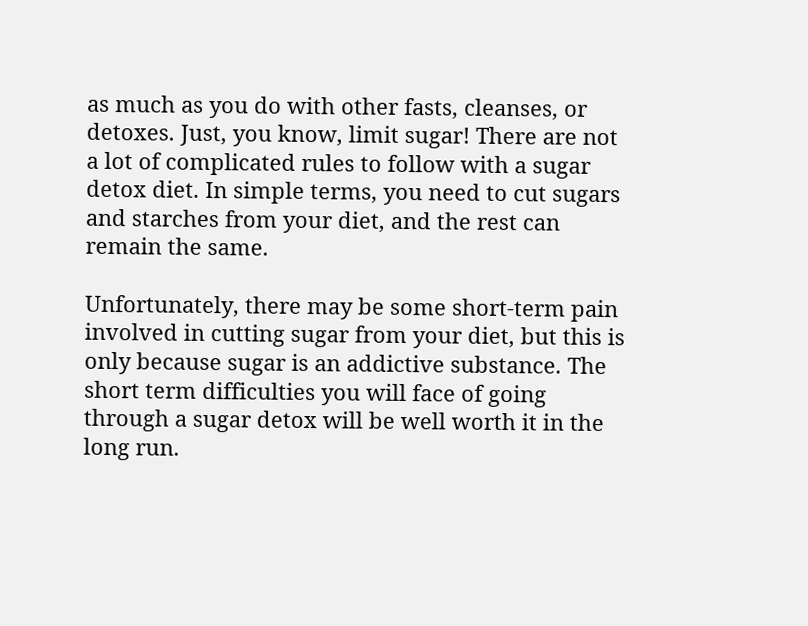as much as you do with other fasts, cleanses, or detoxes. Just, you know, limit sugar! There are not a lot of complicated rules to follow with a sugar detox diet. In simple terms, you need to cut sugars and starches from your diet, and the rest can remain the same.

Unfortunately, there may be some short-term pain involved in cutting sugar from your diet, but this is only because sugar is an addictive substance. The short term difficulties you will face of going through a sugar detox will be well worth it in the long run.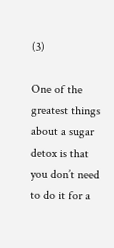(3)

One of the greatest things about a sugar detox is that you don’t need to do it for a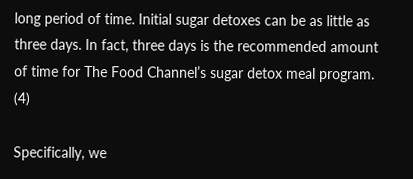long period of time. Initial sugar detoxes can be as little as three days. In fact, three days is the recommended amount of time for The Food Channel’s sugar detox meal program. (4)

Specifically, we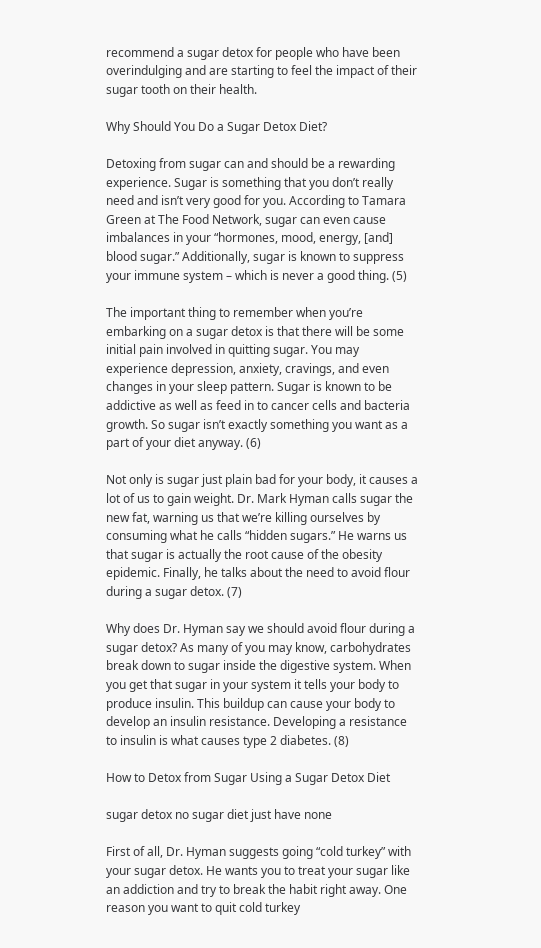recommend a sugar detox for people who have been overindulging and are starting to feel the impact of their sugar tooth on their health.

Why Should You Do a Sugar Detox Diet?

Detoxing from sugar can and should be a rewarding experience. Sugar is something that you don’t really need and isn’t very good for you. According to Tamara Green at The Food Network, sugar can even cause imbalances in your “hormones, mood, energy, [and] blood sugar.” Additionally, sugar is known to suppress your immune system – which is never a good thing. (5)

The important thing to remember when you’re embarking on a sugar detox is that there will be some initial pain involved in quitting sugar. You may experience depression, anxiety, cravings, and even changes in your sleep pattern. Sugar is known to be addictive as well as feed in to cancer cells and bacteria growth. So sugar isn’t exactly something you want as a part of your diet anyway. (6)

Not only is sugar just plain bad for your body, it causes a lot of us to gain weight. Dr. Mark Hyman calls sugar the new fat, warning us that we’re killing ourselves by consuming what he calls “hidden sugars.” He warns us that sugar is actually the root cause of the obesity epidemic. Finally, he talks about the need to avoid flour during a sugar detox. (7)

Why does Dr. Hyman say we should avoid flour during a sugar detox? As many of you may know, carbohydrates break down to sugar inside the digestive system. When you get that sugar in your system it tells your body to produce insulin. This buildup can cause your body to develop an insulin resistance. Developing a resistance to insulin is what causes type 2 diabetes. (8)

How to Detox from Sugar Using a Sugar Detox Diet

sugar detox no sugar diet just have none

First of all, Dr. Hyman suggests going “cold turkey” with your sugar detox. He wants you to treat your sugar like an addiction and try to break the habit right away. One reason you want to quit cold turkey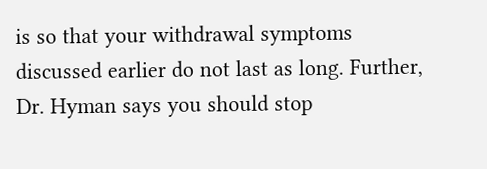is so that your withdrawal symptoms discussed earlier do not last as long. Further, Dr. Hyman says you should stop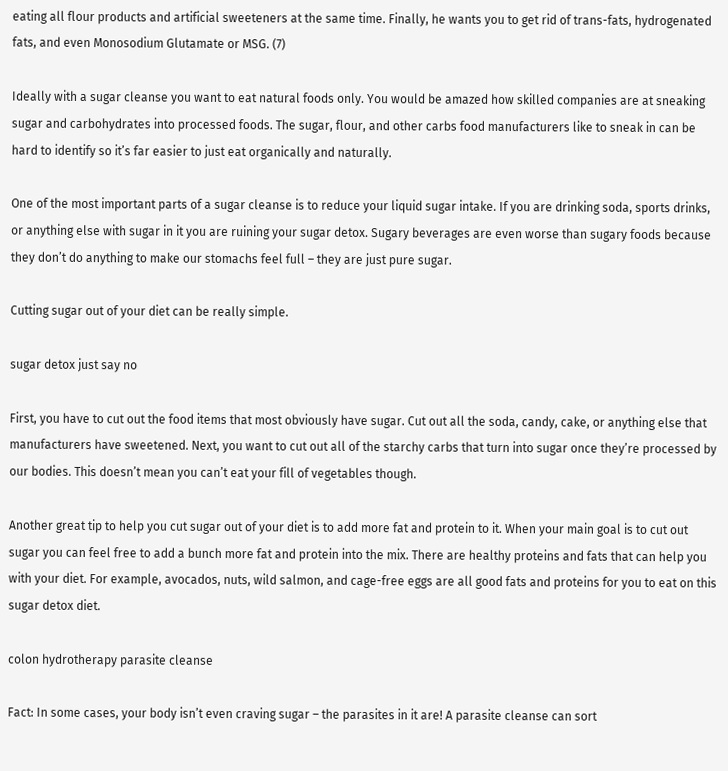eating all flour products and artificial sweeteners at the same time. Finally, he wants you to get rid of trans-fats, hydrogenated fats, and even Monosodium Glutamate or MSG. (7)

Ideally with a sugar cleanse you want to eat natural foods only. You would be amazed how skilled companies are at sneaking sugar and carbohydrates into processed foods. The sugar, flour, and other carbs food manufacturers like to sneak in can be hard to identify so it’s far easier to just eat organically and naturally.

One of the most important parts of a sugar cleanse is to reduce your liquid sugar intake. If you are drinking soda, sports drinks, or anything else with sugar in it you are ruining your sugar detox. Sugary beverages are even worse than sugary foods because they don’t do anything to make our stomachs feel full – they are just pure sugar.

Cutting sugar out of your diet can be really simple.

sugar detox just say no

First, you have to cut out the food items that most obviously have sugar. Cut out all the soda, candy, cake, or anything else that manufacturers have sweetened. Next, you want to cut out all of the starchy carbs that turn into sugar once they’re processed by our bodies. This doesn’t mean you can’t eat your fill of vegetables though.

Another great tip to help you cut sugar out of your diet is to add more fat and protein to it. When your main goal is to cut out sugar you can feel free to add a bunch more fat and protein into the mix. There are healthy proteins and fats that can help you with your diet. For example, avocados, nuts, wild salmon, and cage-free eggs are all good fats and proteins for you to eat on this sugar detox diet.

colon hydrotherapy parasite cleanse

Fact: In some cases, your body isn’t even craving sugar – the parasites in it are! A parasite cleanse can sort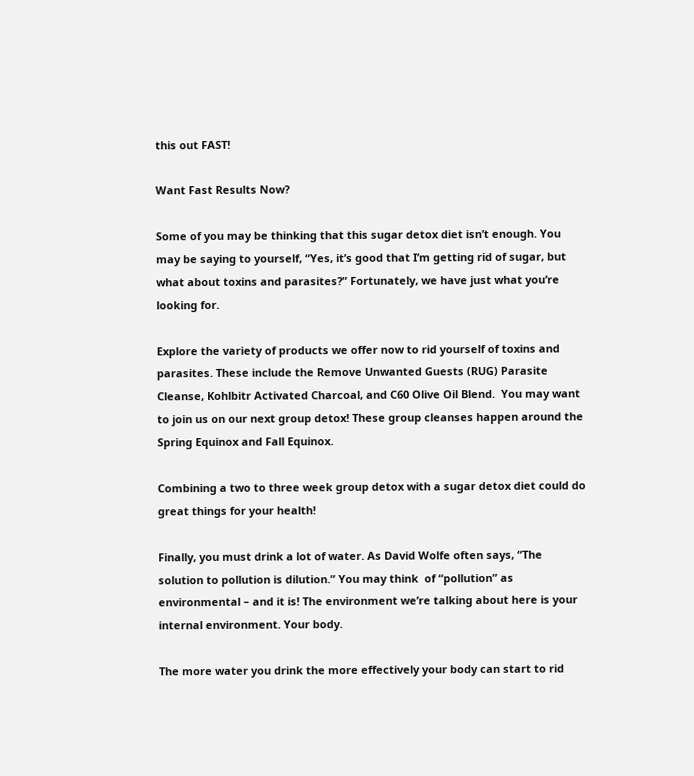this out FAST!

Want Fast Results Now?

Some of you may be thinking that this sugar detox diet isn’t enough. You may be saying to yourself, “Yes, it’s good that I’m getting rid of sugar, but what about toxins and parasites?” Fortunately, we have just what you’re looking for.

Explore the variety of products we offer now to rid yourself of toxins and parasites. These include the Remove Unwanted Guests (RUG) Parasite Cleanse, Kohlbitr Activated Charcoal, and C60 Olive Oil Blend.  You may want to join us on our next group detox! These group cleanses happen around the Spring Equinox and Fall Equinox.

Combining a two to three week group detox with a sugar detox diet could do great things for your health!

Finally, you must drink a lot of water. As David Wolfe often says, “The solution to pollution is dilution.” You may think  of “pollution” as environmental – and it is! The environment we’re talking about here is your internal environment. Your body.

The more water you drink the more effectively your body can start to rid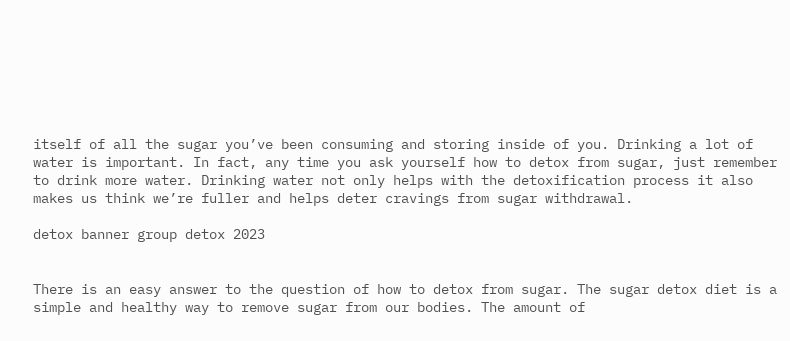itself of all the sugar you’ve been consuming and storing inside of you. Drinking a lot of water is important. In fact, any time you ask yourself how to detox from sugar, just remember to drink more water. Drinking water not only helps with the detoxification process it also makes us think we’re fuller and helps deter cravings from sugar withdrawal.

detox banner group detox 2023


There is an easy answer to the question of how to detox from sugar. The sugar detox diet is a simple and healthy way to remove sugar from our bodies. The amount of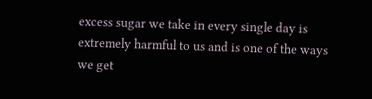excess sugar we take in every single day is extremely harmful to us and is one of the ways we get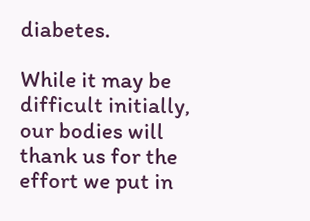diabetes.

While it may be difficult initially, our bodies will thank us for the effort we put in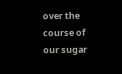over the course of our sugar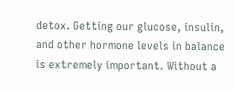detox. Getting our glucose, insulin, and other hormone levels in balance is extremely important. Without a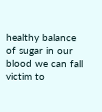healthy balance of sugar in our blood we can fall victim to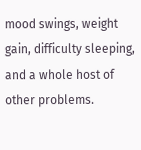mood swings, weight gain, difficulty sleeping, and a whole host of other problems.